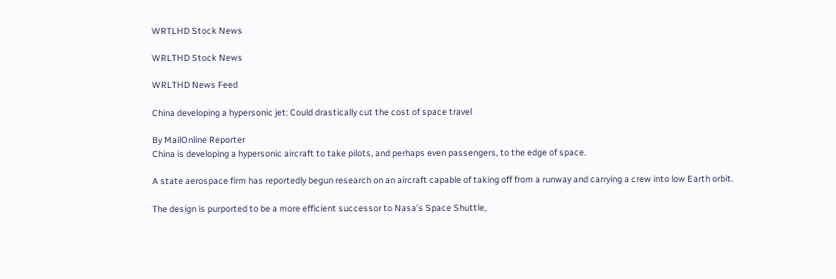WRTLHD Stock News

WRLTHD Stock News

WRLTHD News Feed

China developing a hypersonic jet: Could drastically cut the cost of space travel

By MailOnline Reporter
China is developing a hypersonic aircraft to take pilots, and perhaps even passengers, to the edge of space.

A state aerospace firm has reportedly begun research on an aircraft capable of taking off from a runway and carrying a crew into low Earth orbit.

The design is purported to be a more efficient successor to Nasa’s Space Shuttle,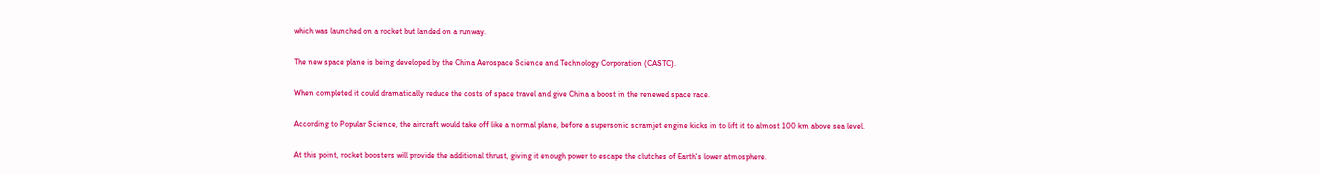which was launched on a rocket but landed on a runway.

The new space plane is being developed by the China Aerospace Science and Technology Corporation (CASTC).

When completed it could dramatically reduce the costs of space travel and give China a boost in the renewed space race.

According to Popular Science, the aircraft would take off like a normal plane, before a supersonic scramjet engine kicks in to lift it to almost 100 km above sea level.

At this point, rocket boosters will provide the additional thrust, giving it enough power to escape the clutches of Earth's lower atmosphere.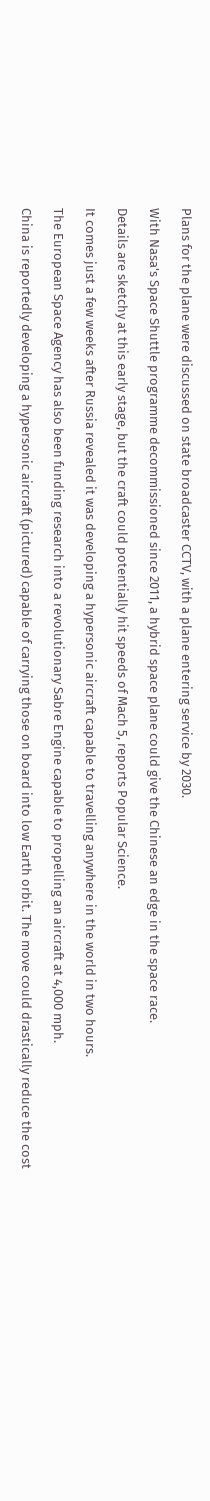Plans for the plane were discussed on state broadcaster CCTV, with a plane entering service by 2030.

With Nasa's Space Shuttle programme decommissioned since 2011, a hybrid space plane could give the Chinese an edge in the space race.

Details are sketchy at this early stage, but the craft could potentially hit speeds of Mach 5, reports Popular Science.

It comes just a few weeks after Russia revealed it was developing a hypersonic aircraft capable to travelling anywhere in the world in two hours.

The European Space Agency has also been funding research into a revolutionary Sabre Engine capable to propelling an aircraft at 4,000 mph.

China is reportedly developing a hypersonic aircraft (pictured) capable of carrying those on board into low Earth orbit. The move could drastically reduce the cost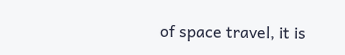of space travel, it is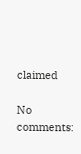claimed

No comments: